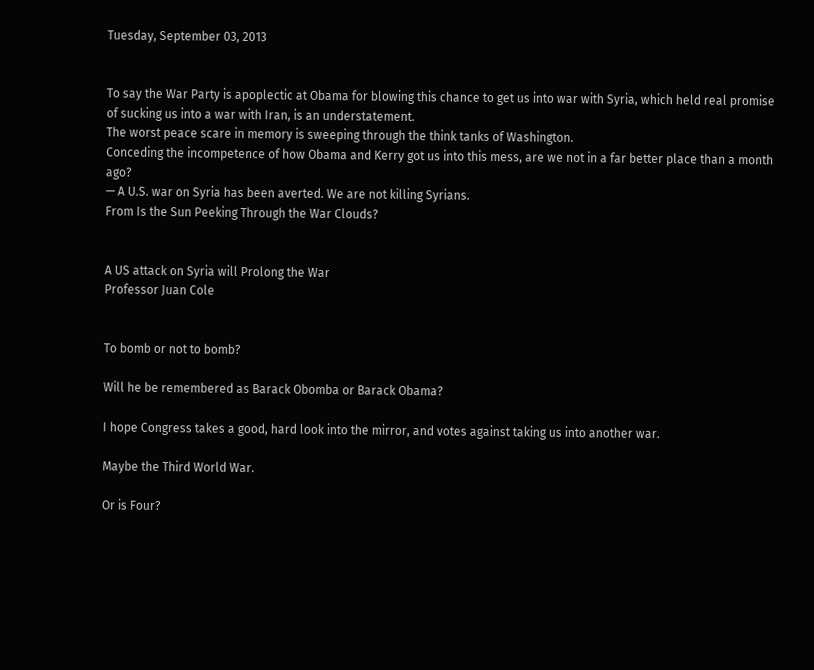Tuesday, September 03, 2013


To say the War Party is apoplectic at Obama for blowing this chance to get us into war with Syria, which held real promise of sucking us into a war with Iran, is an understatement.
The worst peace scare in memory is sweeping through the think tanks of Washington.
Conceding the incompetence of how Obama and Kerry got us into this mess, are we not in a far better place than a month ago?
— A U.S. war on Syria has been averted. We are not killing Syrians.
From Is the Sun Peeking Through the War Clouds?


A US attack on Syria will Prolong the War
Professor Juan Cole


To bomb or not to bomb?

Will he be remembered as Barack Obomba or Barack Obama?

I hope Congress takes a good, hard look into the mirror, and votes against taking us into another war.

Maybe the Third World War.

Or is Four?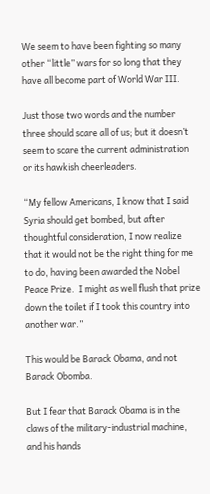We seem to have been fighting so many other “little” wars for so long that they have all become part of World War III.

Just those two words and the number three should scare all of us; but it doesn’t seem to scare the current administration or its hawkish cheerleaders.

“My fellow Americans, I know that I said Syria should get bombed, but after thoughtful consideration, I now realize that it would not be the right thing for me to do, having been awarded the Nobel Peace Prize.  I might as well flush that prize down the toilet if I took this country into another war.”

This would be Barack Obama, and not Barack Obomba.

But I fear that Barack Obama is in the claws of the military-industrial machine, and his hands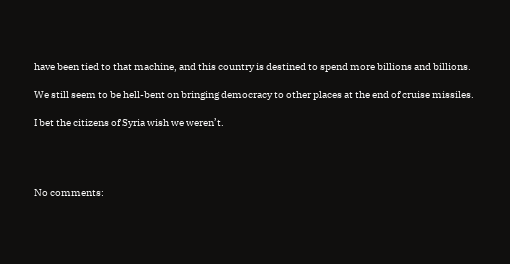have been tied to that machine, and this country is destined to spend more billions and billions.

We still seem to be hell-bent on bringing democracy to other places at the end of cruise missiles.

I bet the citizens of Syria wish we weren’t.




No comments: